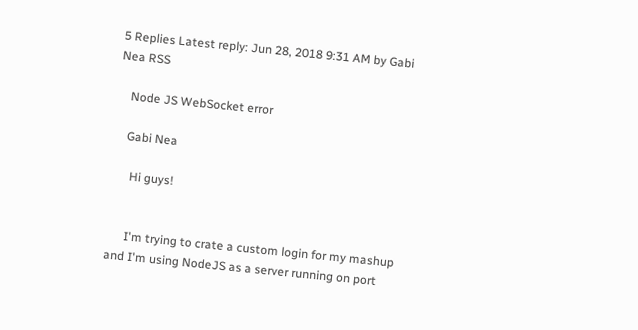5 Replies Latest reply: Jun 28, 2018 9:31 AM by Gabi Nea RSS

    Node JS WebSocket error

    Gabi Nea

      Hi guys!


      I'm trying to crate a custom login for my mashup and I'm using NodeJS as a server running on port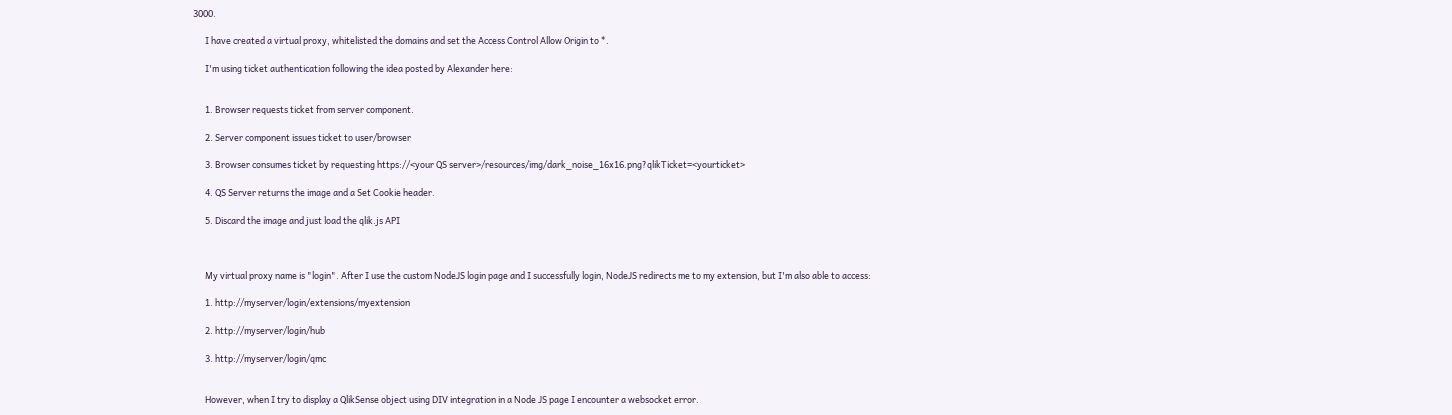3000.

      I have created a virtual proxy, whitelisted the domains and set the Access Control Allow Origin to *.

      I'm using ticket authentication following the idea posted by Alexander here:


      1. Browser requests ticket from server component.

      2. Server component issues ticket to user/browser

      3. Browser consumes ticket by requesting https://<your QS server>/resources/img/dark_noise_16x16.png?qlikTicket=<yourticket>

      4. QS Server returns the image and a Set Cookie header.

      5. Discard the image and just load the qlik.js API



      My virtual proxy name is "login". After I use the custom NodeJS login page and I successfully login, NodeJS redirects me to my extension, but I'm also able to access:

      1. http://myserver/login/extensions/myextension

      2. http://myserver/login/hub

      3. http://myserver/login/qmc


      However, when I try to display a QlikSense object using DIV integration in a Node JS page I encounter a websocket error.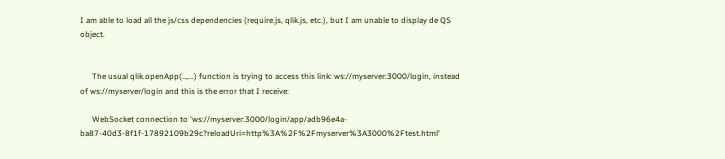I am able to load all the js/css dependencies (require.js, qlik.js, etc.), but I am unable to display de QS object.


      The usual qlik.openApp(..,...) function is trying to access this link: ws://myserver:3000/login, instead of ws://myserver/login and this is the error that I receive:

      WebSocket connection to 'ws://myserver:3000/login/app/adb96e4a-ba87-40d3-8f1f-17892109b29c?reloadUri=http%3A%2F%2Fmyserver%3A3000%2Ftest.html'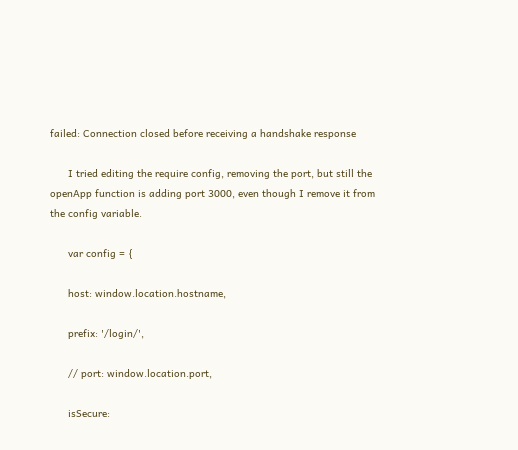failed: Connection closed before receiving a handshake response

      I tried editing the require config, removing the port, but still the openApp function is adding port 3000, even though I remove it from the config variable.

      var config = {

      host: window.location.hostname,

      prefix: '/login/',

      // port: window.location.port,

      isSecure: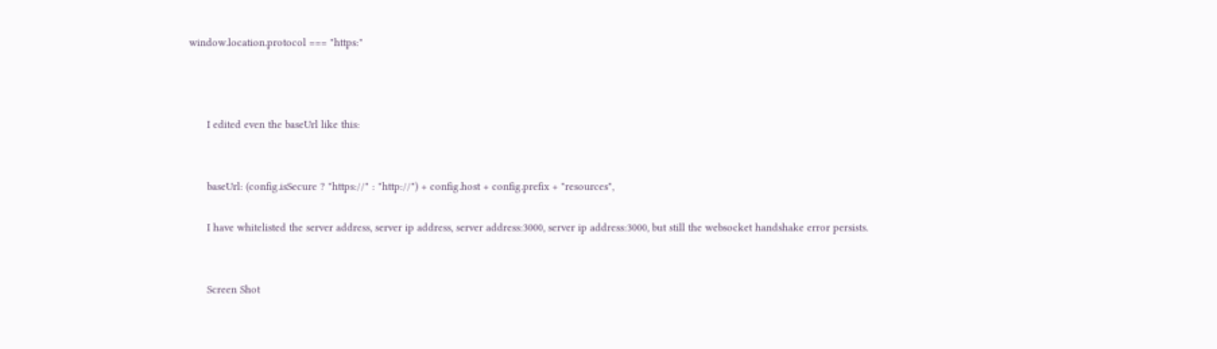window.location.protocol === "https:"



      I edited even the baseUrl like this:


      baseUrl: (config.isSecure ? "https://" : "http://") + config.host + config.prefix + "resources",

      I have whitelisted the server address, server ip address, server address:3000, server ip address:3000, but still the websocket handshake error persists.


      Screen Shot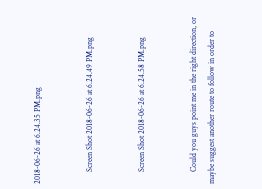2018-06-26 at 6.24.35 PM.png


      Screen Shot 2018-06-26 at 6.24.49 PM.png


      Screen Shot 2018-06-26 at 6.24.58 PM.png


      Could you guys point me in the right direction, or maybe suggest another route to follow in order to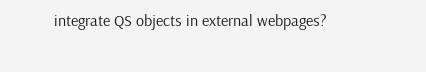integrate QS objects in external webpages?